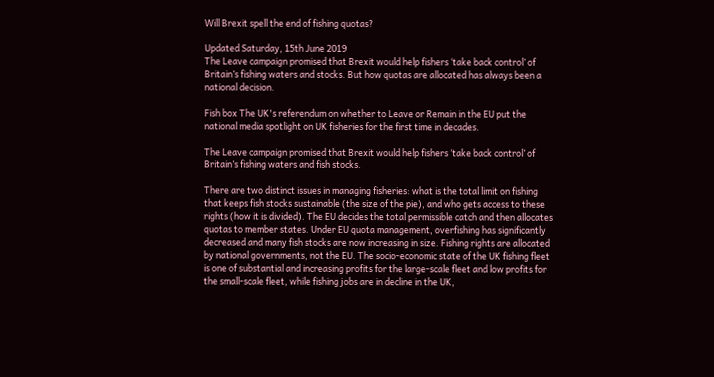Will Brexit spell the end of fishing quotas?

Updated Saturday, 15th June 2019
The Leave campaign promised that Brexit would help fishers ‘take back control’ of Britain’s fishing waters and stocks. But how quotas are allocated has always been a national decision.

Fish box The UK's referendum on whether to Leave or Remain in the EU put the national media spotlight on UK fisheries for the first time in decades.

The Leave campaign promised that Brexit would help fishers ‘take back control’ of Britain’s fishing waters and fish stocks.

There are two distinct issues in managing fisheries: what is the total limit on fishing that keeps fish stocks sustainable (the size of the pie), and who gets access to these rights (how it is divided). The EU decides the total permissible catch and then allocates quotas to member states. Under EU quota management, overfishing has significantly decreased and many fish stocks are now increasing in size. Fishing rights are allocated by national governments, not the EU. The socio-economic state of the UK fishing fleet is one of substantial and increasing profits for the large-scale fleet and low profits for the small-scale fleet, while fishing jobs are in decline in the UK,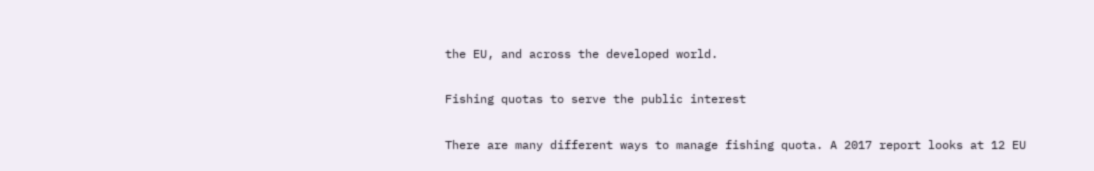the EU, and across the developed world.

Fishing quotas to serve the public interest

There are many different ways to manage fishing quota. A 2017 report looks at 12 EU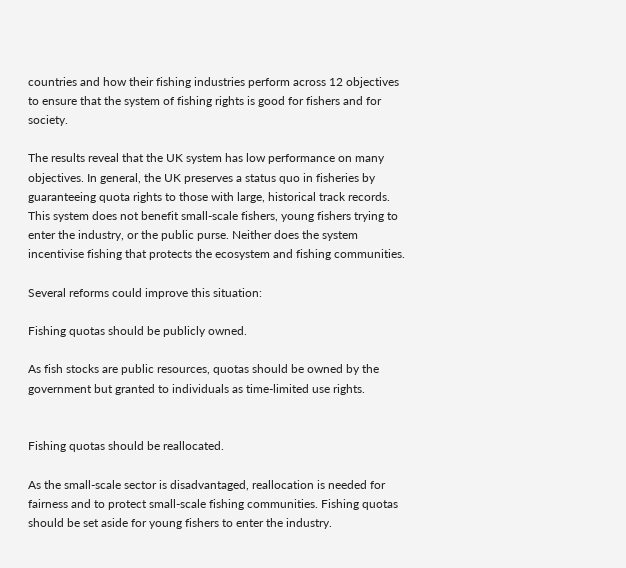countries and how their fishing industries perform across 12 objectives to ensure that the system of fishing rights is good for fishers and for society.

The results reveal that the UK system has low performance on many objectives. In general, the UK preserves a status quo in fisheries by guaranteeing quota rights to those with large, historical track records. This system does not benefit small-scale fishers, young fishers trying to enter the industry, or the public purse. Neither does the system incentivise fishing that protects the ecosystem and fishing communities.

Several reforms could improve this situation:

Fishing quotas should be publicly owned.

As fish stocks are public resources, quotas should be owned by the government but granted to individuals as time-limited use rights.


Fishing quotas should be reallocated.

As the small-scale sector is disadvantaged, reallocation is needed for fairness and to protect small-scale fishing communities. Fishing quotas should be set aside for young fishers to enter the industry.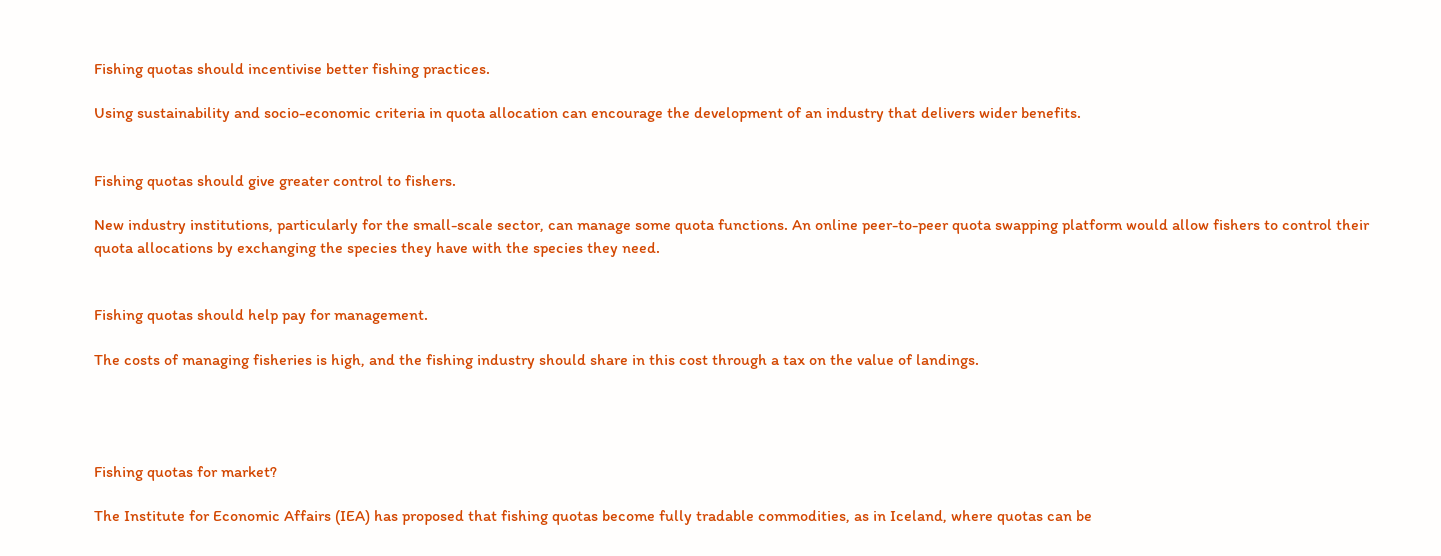Fishing quotas should incentivise better fishing practices.

Using sustainability and socio-economic criteria in quota allocation can encourage the development of an industry that delivers wider benefits.


Fishing quotas should give greater control to fishers.

New industry institutions, particularly for the small-scale sector, can manage some quota functions. An online peer-to-peer quota swapping platform would allow fishers to control their quota allocations by exchanging the species they have with the species they need.


Fishing quotas should help pay for management.

The costs of managing fisheries is high, and the fishing industry should share in this cost through a tax on the value of landings.




Fishing quotas for market?

The Institute for Economic Affairs (IEA) has proposed that fishing quotas become fully tradable commodities, as in Iceland, where quotas can be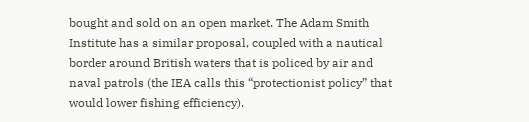bought and sold on an open market. The Adam Smith Institute has a similar proposal, coupled with a nautical border around British waters that is policed by air and naval patrols (the IEA calls this “protectionist policy” that would lower fishing efficiency).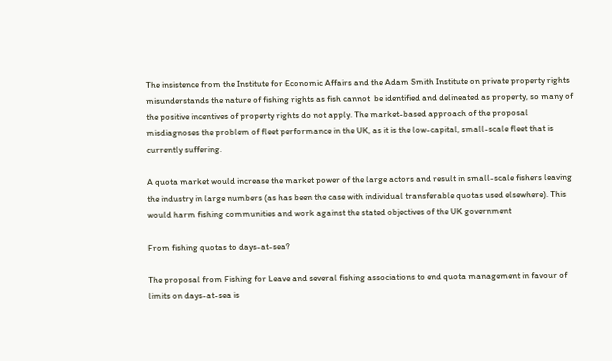The insistence from the Institute for Economic Affairs and the Adam Smith Institute on private property rights misunderstands the nature of fishing rights as fish cannot  be identified and delineated as property, so many of the positive incentives of property rights do not apply. The market-based approach of the proposal misdiagnoses the problem of fleet performance in the UK, as it is the low-capital, small-scale fleet that is currently suffering.

A quota market would increase the market power of the large actors and result in small-scale fishers leaving the industry in large numbers (as has been the case with individual transferable quotas used elsewhere). This would harm fishing communities and work against the stated objectives of the UK government

From fishing quotas to days-at-sea?

The proposal from Fishing for Leave and several fishing associations to end quota management in favour of limits on days-at-sea is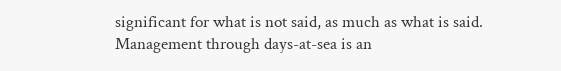significant for what is not said, as much as what is said. Management through days-at-sea is an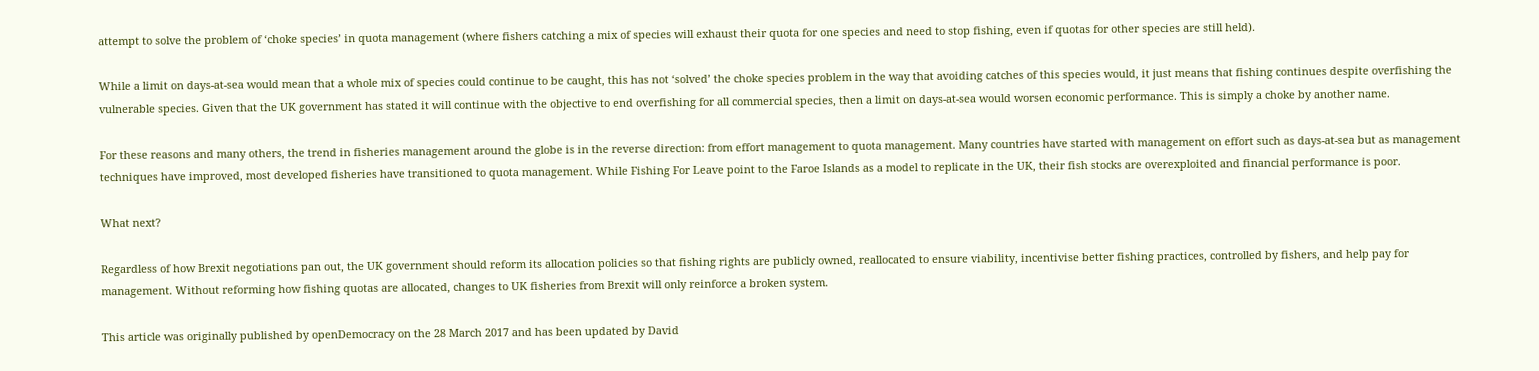attempt to solve the problem of ‘choke species’ in quota management (where fishers catching a mix of species will exhaust their quota for one species and need to stop fishing, even if quotas for other species are still held).

While a limit on days-at-sea would mean that a whole mix of species could continue to be caught, this has not ‘solved’ the choke species problem in the way that avoiding catches of this species would, it just means that fishing continues despite overfishing the vulnerable species. Given that the UK government has stated it will continue with the objective to end overfishing for all commercial species, then a limit on days-at-sea would worsen economic performance. This is simply a choke by another name.

For these reasons and many others, the trend in fisheries management around the globe is in the reverse direction: from effort management to quota management. Many countries have started with management on effort such as days-at-sea but as management techniques have improved, most developed fisheries have transitioned to quota management. While Fishing For Leave point to the Faroe Islands as a model to replicate in the UK, their fish stocks are overexploited and financial performance is poor.

What next?

Regardless of how Brexit negotiations pan out, the UK government should reform its allocation policies so that fishing rights are publicly owned, reallocated to ensure viability, incentivise better fishing practices, controlled by fishers, and help pay for management. Without reforming how fishing quotas are allocated, changes to UK fisheries from Brexit will only reinforce a broken system.

This article was originally published by openDemocracy on the 28 March 2017 and has been updated by David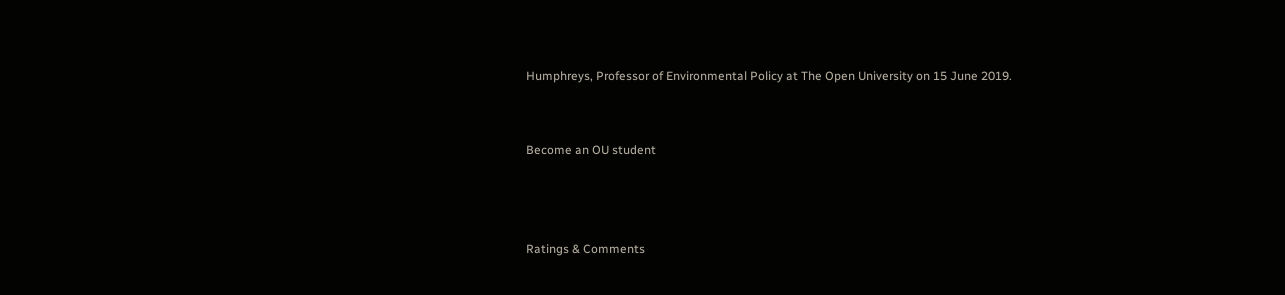Humphreys, Professor of Environmental Policy at The Open University on 15 June 2019.


Become an OU student



Ratings & Comments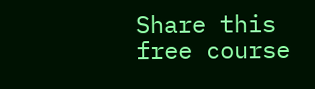Share this free course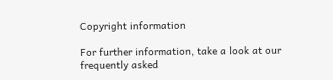Copyright information

For further information, take a look at our frequently asked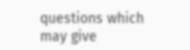questions which may give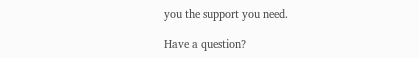you the support you need.

Have a question?